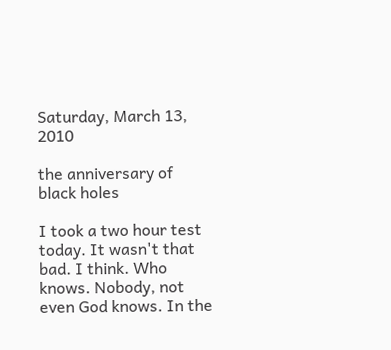Saturday, March 13, 2010

the anniversary of black holes

I took a two hour test today. It wasn't that bad. I think. Who knows. Nobody, not even God knows. In the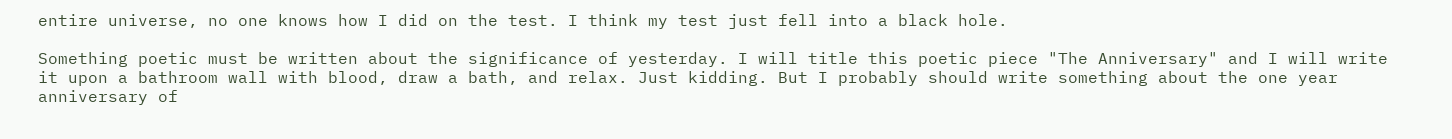entire universe, no one knows how I did on the test. I think my test just fell into a black hole.

Something poetic must be written about the significance of yesterday. I will title this poetic piece "The Anniversary" and I will write it upon a bathroom wall with blood, draw a bath, and relax. Just kidding. But I probably should write something about the one year anniversary of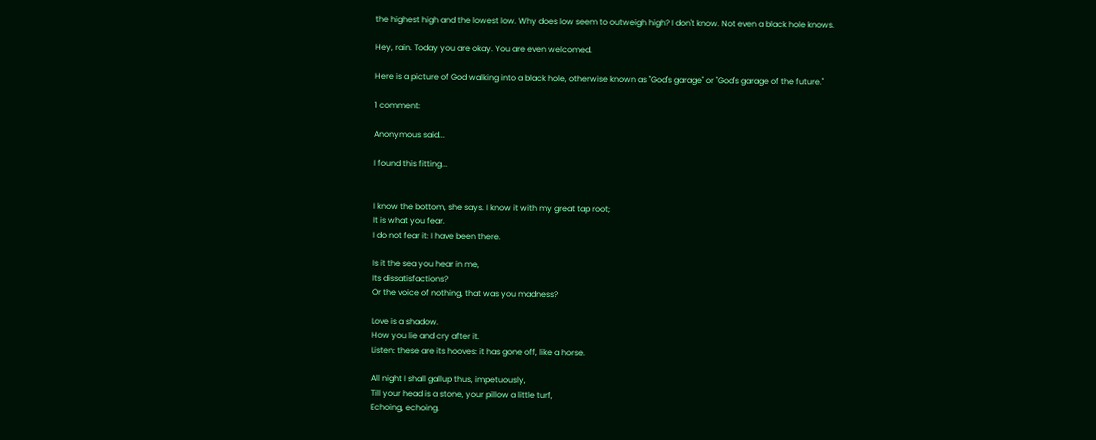the highest high and the lowest low. Why does low seem to outweigh high? I don't know. Not even a black hole knows.

Hey, rain. Today you are okay. You are even welcomed.

Here is a picture of God walking into a black hole, otherwise known as "God's garage" or "God's garage of the future."

1 comment:

Anonymous said...

I found this fitting...


I know the bottom, she says. I know it with my great tap root;
It is what you fear.
I do not fear it: I have been there.

Is it the sea you hear in me,
Its dissatisfactions?
Or the voice of nothing, that was you madness?

Love is a shadow.
How you lie and cry after it.
Listen: these are its hooves: it has gone off, like a horse.

All night I shall gallup thus, impetuously,
Till your head is a stone, your pillow a little turf,
Echoing, echoing.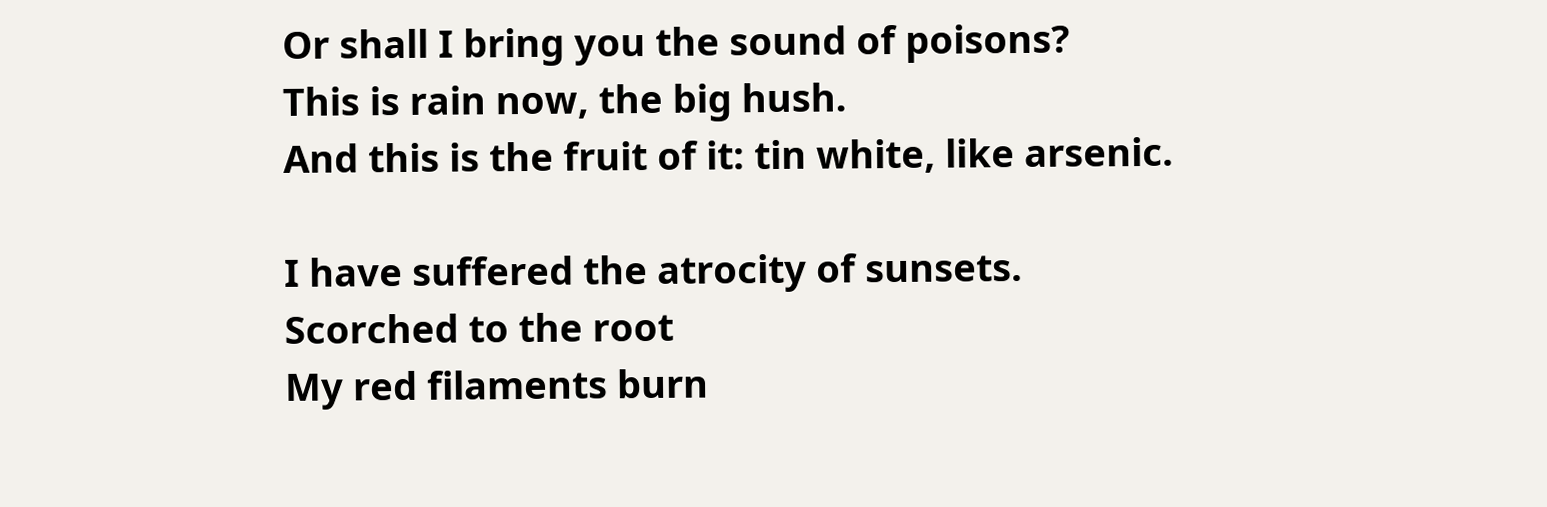Or shall I bring you the sound of poisons?
This is rain now, the big hush.
And this is the fruit of it: tin white, like arsenic.

I have suffered the atrocity of sunsets.
Scorched to the root
My red filaments burn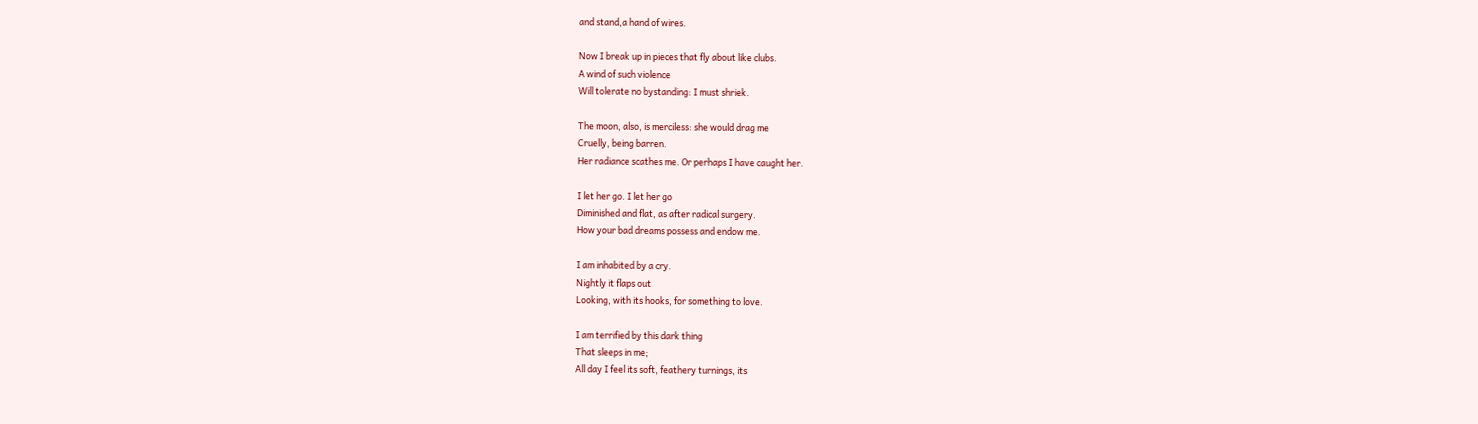and stand,a hand of wires.

Now I break up in pieces that fly about like clubs.
A wind of such violence
Will tolerate no bystanding: I must shriek.

The moon, also, is merciless: she would drag me
Cruelly, being barren.
Her radiance scathes me. Or perhaps I have caught her.

I let her go. I let her go
Diminished and flat, as after radical surgery.
How your bad dreams possess and endow me.

I am inhabited by a cry.
Nightly it flaps out
Looking, with its hooks, for something to love.

I am terrified by this dark thing
That sleeps in me;
All day I feel its soft, feathery turnings, its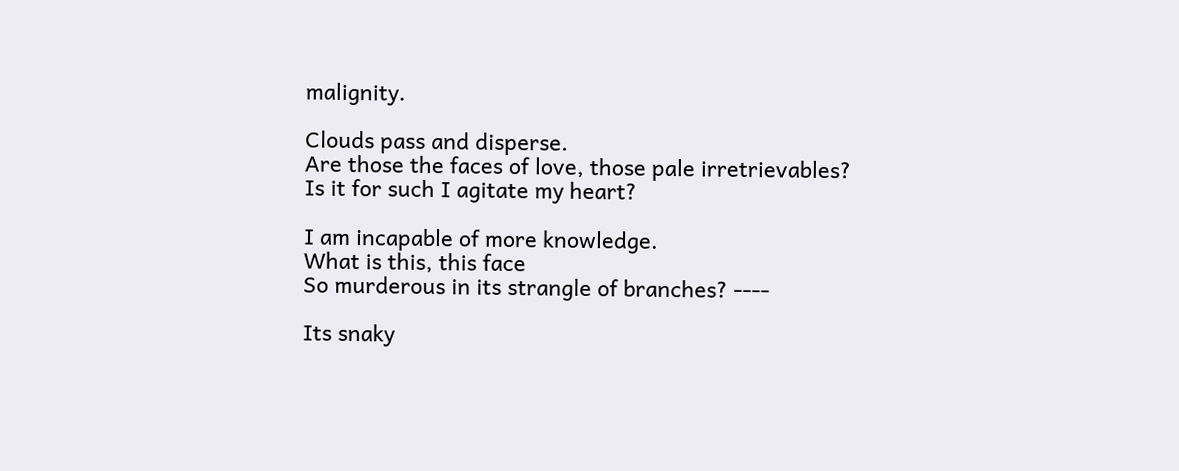malignity.

Clouds pass and disperse.
Are those the faces of love, those pale irretrievables?
Is it for such I agitate my heart?

I am incapable of more knowledge.
What is this, this face
So murderous in its strangle of branches? ----

Its snaky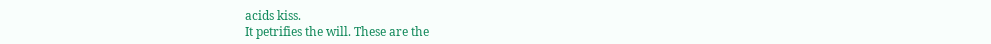acids kiss.
It petrifies the will. These are the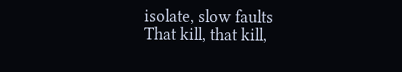isolate, slow faults
That kill, that kill,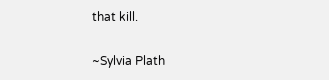that kill.

~Sylvia Plath